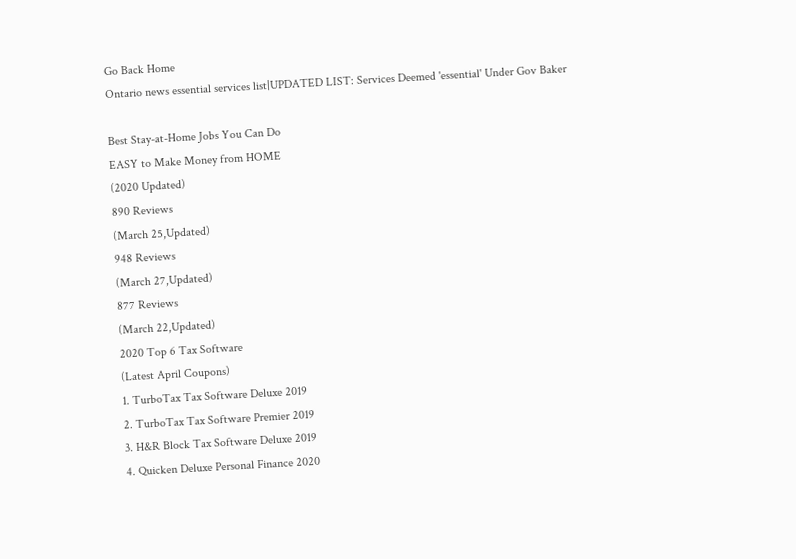Go Back Home
Ontario news essential services list|UPDATED LIST: Services Deemed 'essential' Under Gov Baker

Best Stay-at-Home Jobs You Can Do
EASY to Make Money from HOME
(2020 Updated)
890 Reviews
(March 25,Updated)
948 Reviews
(March 27,Updated)
877 Reviews
(March 22,Updated)
2020 Top 6 Tax Software
(Latest April Coupons)
1. TurboTax Tax Software Deluxe 2019
2. TurboTax Tax Software Premier 2019
3. H&R Block Tax Software Deluxe 2019
4. Quicken Deluxe Personal Finance 2020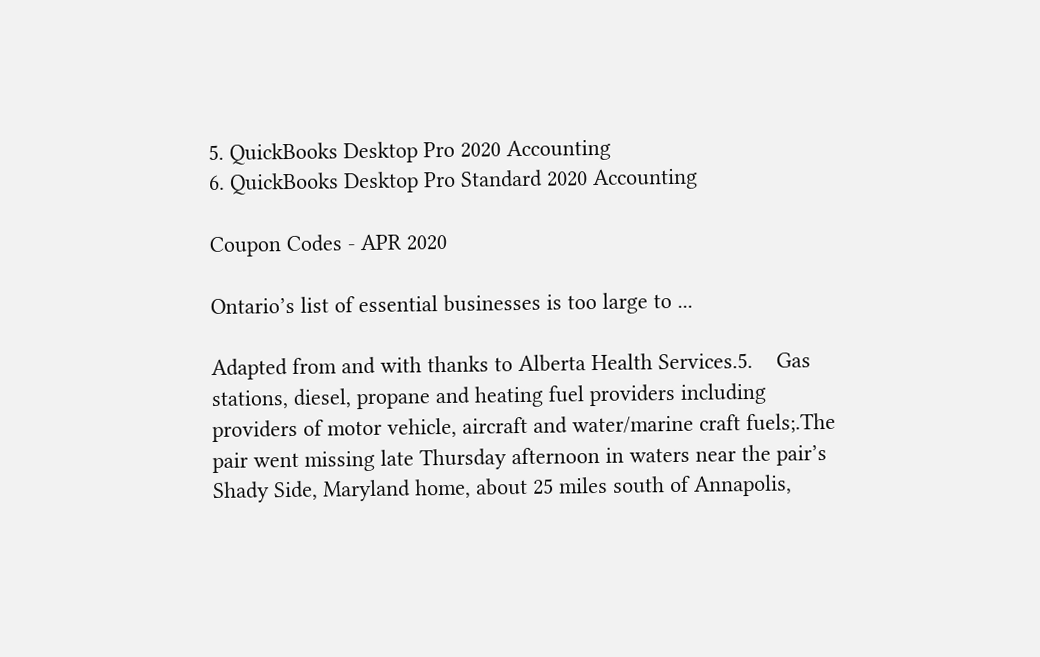5. QuickBooks Desktop Pro 2020 Accounting
6. QuickBooks Desktop Pro Standard 2020 Accounting

Coupon Codes - APR 2020

Ontario’s list of essential businesses is too large to ...

Adapted from and with thanks to Alberta Health Services.5.    Gas stations, diesel, propane and heating fuel providers including providers of motor vehicle, aircraft and water/marine craft fuels;.The pair went missing late Thursday afternoon in waters near the pair’s Shady Side, Maryland home, about 25 miles south of Annapolis,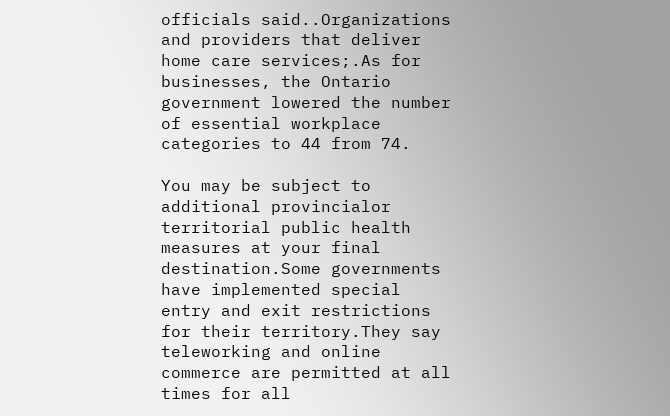officials said..Organizations and providers that deliver home care services;.As for businesses, the Ontario government lowered the number of essential workplace categories to 44 from 74.

You may be subject to additional provincialor territorial public health measures at your final destination.Some governments have implemented special entry and exit restrictions for their territory.They say teleworking and online commerce are permitted at all times for all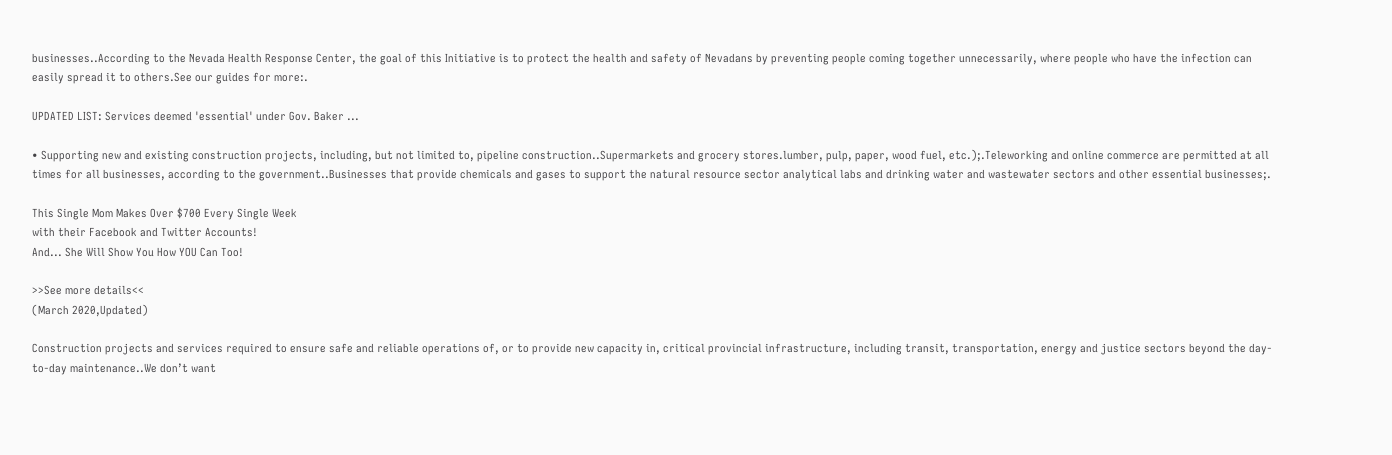businesses..According to the Nevada Health Response Center, the goal of this Initiative is to protect the health and safety of Nevadans by preventing people coming together unnecessarily, where people who have the infection can easily spread it to others.See our guides for more:.

UPDATED LIST: Services deemed 'essential' under Gov. Baker ...

• Supporting new and existing construction projects, including, but not limited to, pipeline construction..Supermarkets and grocery stores.lumber, pulp, paper, wood fuel, etc.);.Teleworking and online commerce are permitted at all times for all businesses, according to the government..Businesses that provide chemicals and gases to support the natural resource sector analytical labs and drinking water and wastewater sectors and other essential businesses;.

This Single Mom Makes Over $700 Every Single Week
with their Facebook and Twitter Accounts!
And... She Will Show You How YOU Can Too!

>>See more details<<
(March 2020,Updated)

Construction projects and services required to ensure safe and reliable operations of, or to provide new capacity in, critical provincial infrastructure, including transit, transportation, energy and justice sectors beyond the day-to-day maintenance..We don’t want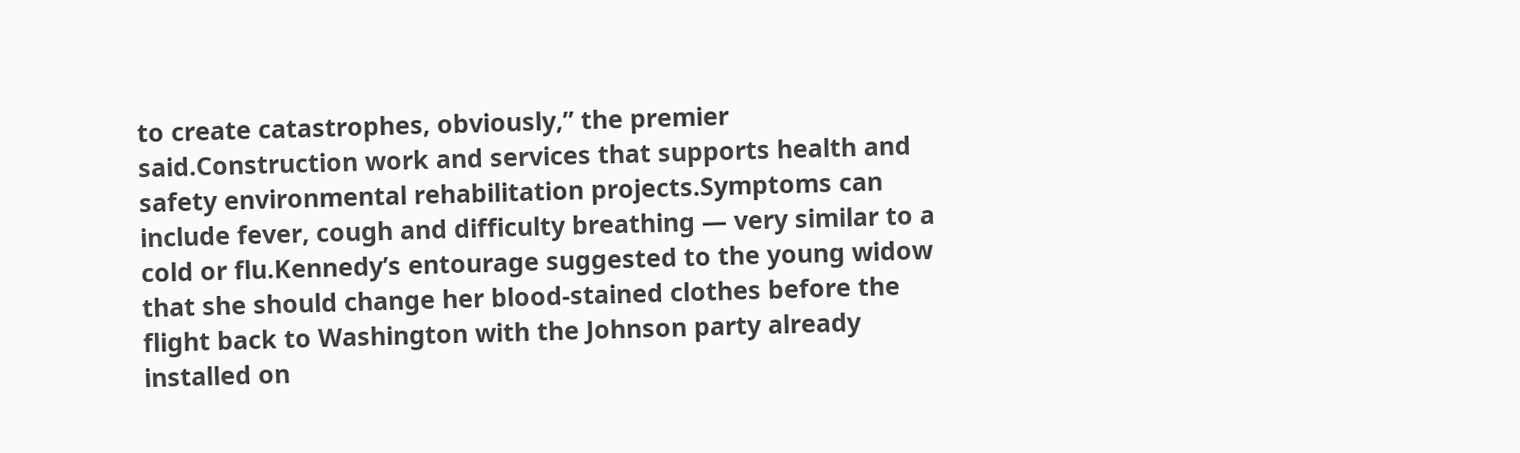to create catastrophes, obviously,” the premier said.Construction work and services that supports health and safety environmental rehabilitation projects.Symptoms can include fever, cough and difficulty breathing — very similar to a cold or flu.Kennedy’s entourage suggested to the young widow that she should change her blood-stained clothes before the flight back to Washington with the Johnson party already installed on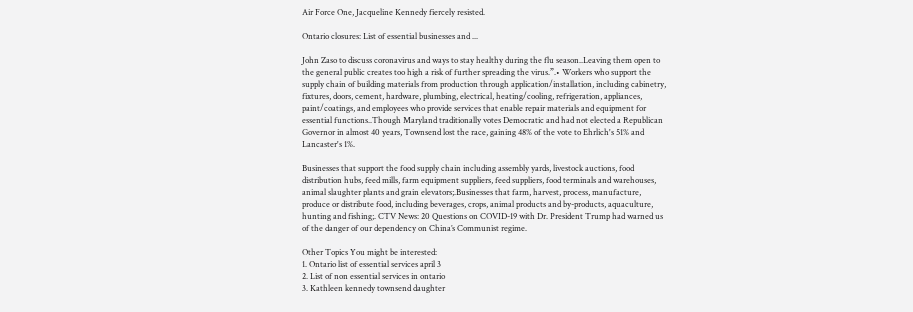Air Force One, Jacqueline Kennedy fiercely resisted.

Ontario closures: List of essential businesses and ...

John Zaso to discuss coronavirus and ways to stay healthy during the flu season..Leaving them open to the general public creates too high a risk of further spreading the virus.”.• Workers who support the supply chain of building materials from production through application/installation, including cabinetry, fixtures, doors, cement, hardware, plumbing, electrical, heating/cooling, refrigeration, appliances, paint/coatings, and employees who provide services that enable repair materials and equipment for essential functions..Though Maryland traditionally votes Democratic and had not elected a Republican Governor in almost 40 years, Townsend lost the race, gaining 48% of the vote to Ehrlich's 51% and Lancaster's 1%.

Businesses that support the food supply chain including assembly yards, livestock auctions, food distribution hubs, feed mills, farm equipment suppliers, feed suppliers, food terminals and warehouses, animal slaughter plants and grain elevators;.Businesses that farm, harvest, process, manufacture, produce or distribute food, including beverages, crops, animal products and by-products, aquaculture, hunting and fishing;. CTV News: 20 Questions on COVID-19 with Dr. President Trump had warned us of the danger of our dependency on China’s Communist regime.

Other Topics You might be interested:
1. Ontario list of essential services april 3
2. List of non essential services in ontario
3. Kathleen kennedy townsend daughter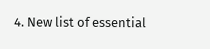4. New list of essential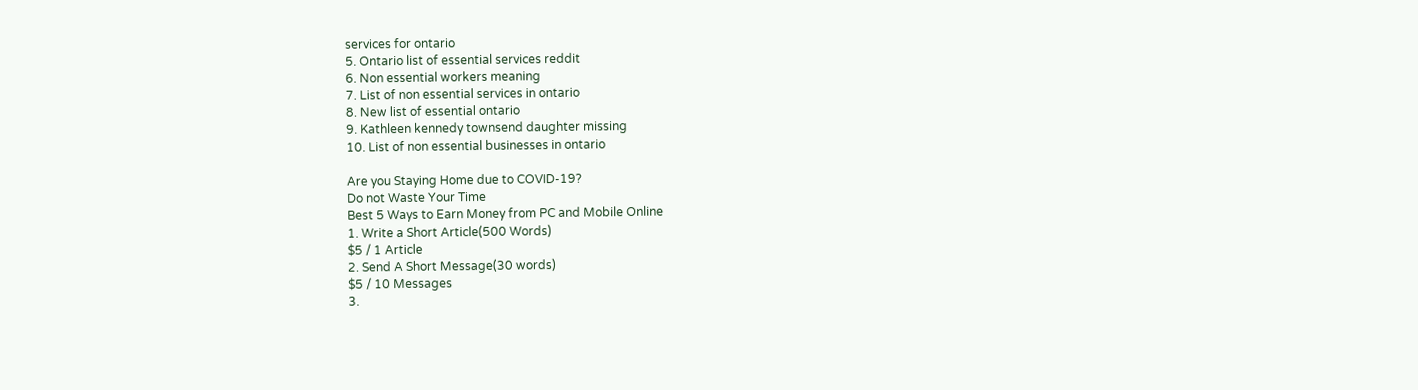services for ontario
5. Ontario list of essential services reddit
6. Non essential workers meaning
7. List of non essential services in ontario
8. New list of essential ontario
9. Kathleen kennedy townsend daughter missing
10. List of non essential businesses in ontario

Are you Staying Home due to COVID-19?
Do not Waste Your Time
Best 5 Ways to Earn Money from PC and Mobile Online
1. Write a Short Article(500 Words)
$5 / 1 Article
2. Send A Short Message(30 words)
$5 / 10 Messages
3.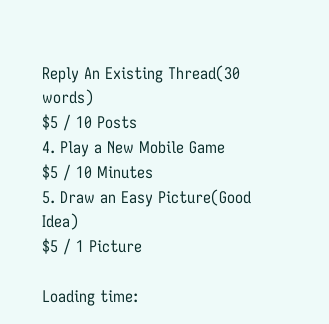Reply An Existing Thread(30 words)
$5 / 10 Posts
4. Play a New Mobile Game
$5 / 10 Minutes
5. Draw an Easy Picture(Good Idea)
$5 / 1 Picture

Loading time: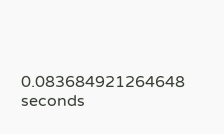0.083684921264648 seconds